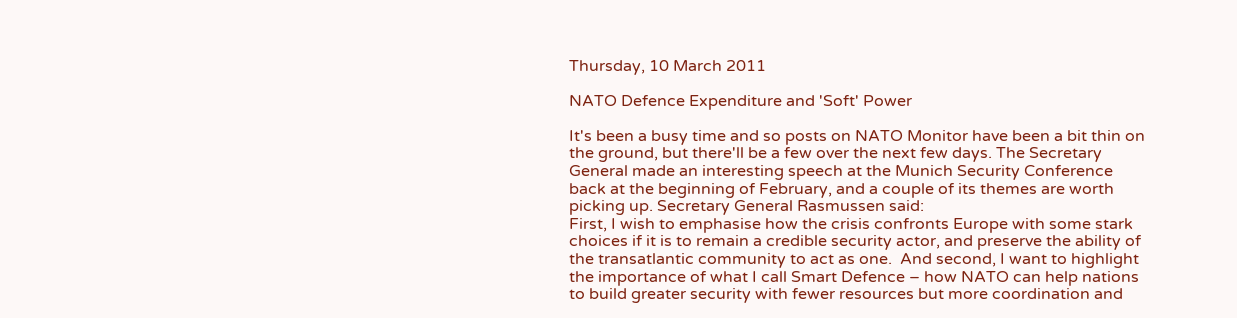Thursday, 10 March 2011

NATO Defence Expenditure and 'Soft' Power

It's been a busy time and so posts on NATO Monitor have been a bit thin on the ground, but there'll be a few over the next few days. The Secretary General made an interesting speech at the Munich Security Conference back at the beginning of February, and a couple of its themes are worth picking up. Secretary General Rasmussen said:
First, I wish to emphasise how the crisis confronts Europe with some stark choices if it is to remain a credible security actor, and preserve the ability of the transatlantic community to act as one.  And second, I want to highlight the importance of what I call Smart Defence – how NATO can help nations to build greater security with fewer resources but more coordination and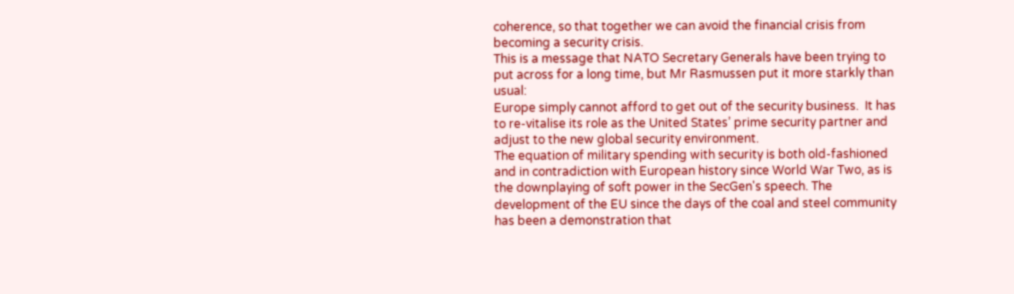coherence, so that together we can avoid the financial crisis from becoming a security crisis.
This is a message that NATO Secretary Generals have been trying to put across for a long time, but Mr Rasmussen put it more starkly than usual:
Europe simply cannot afford to get out of the security business.  It has to re-vitalise its role as the United States’ prime security partner and adjust to the new global security environment.
The equation of military spending with security is both old-fashioned and in contradiction with European history since World War Two, as is the downplaying of soft power in the SecGen's speech. The development of the EU since the days of the coal and steel community has been a demonstration that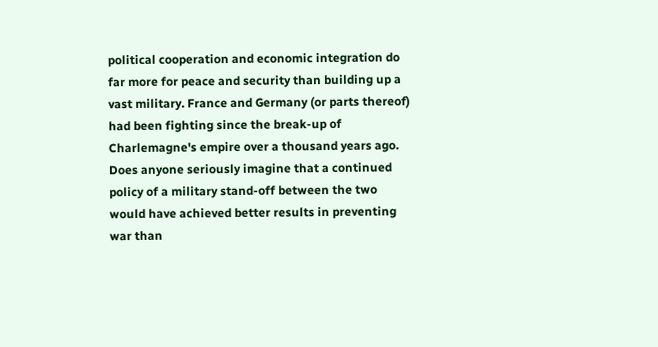political cooperation and economic integration do far more for peace and security than building up a vast military. France and Germany (or parts thereof) had been fighting since the break-up of Charlemagne's empire over a thousand years ago. Does anyone seriously imagine that a continued policy of a military stand-off between the two would have achieved better results in preventing war than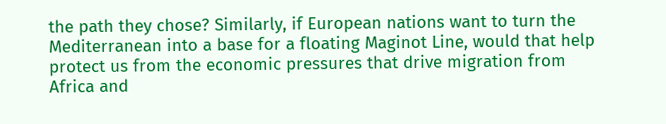the path they chose? Similarly, if European nations want to turn the Mediterranean into a base for a floating Maginot Line, would that help protect us from the economic pressures that drive migration from Africa and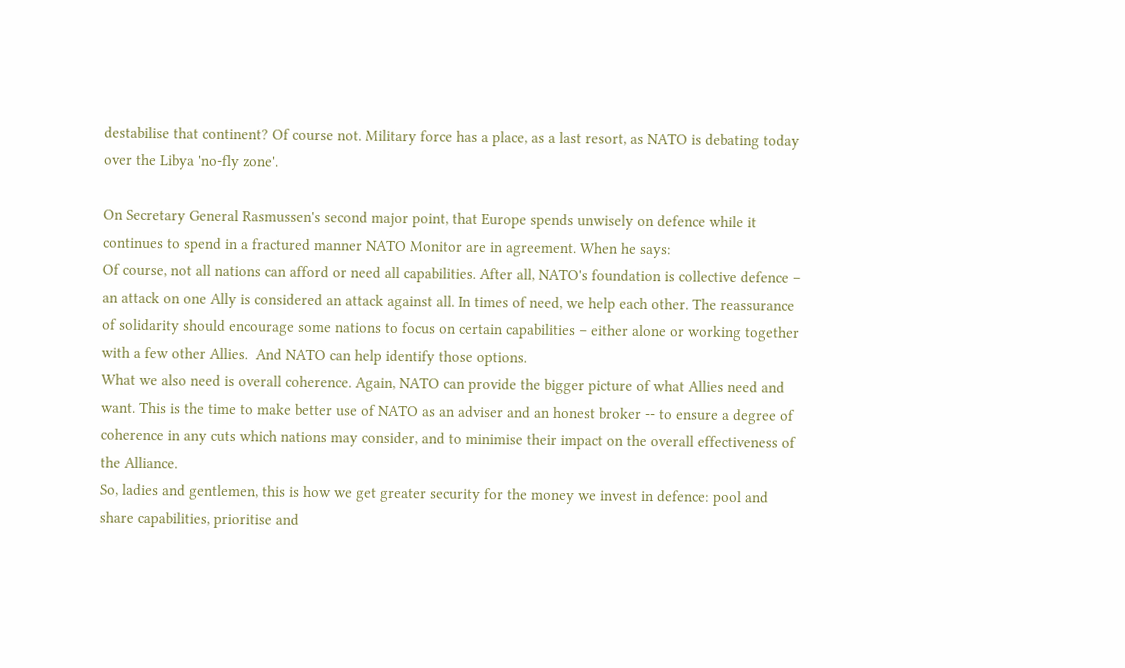destabilise that continent? Of course not. Military force has a place, as a last resort, as NATO is debating today over the Libya 'no-fly zone'.

On Secretary General Rasmussen's second major point, that Europe spends unwisely on defence while it continues to spend in a fractured manner NATO Monitor are in agreement. When he says:
Of course, not all nations can afford or need all capabilities. After all, NATO's foundation is collective defence – an attack on one Ally is considered an attack against all. In times of need, we help each other. The reassurance of solidarity should encourage some nations to focus on certain capabilities – either alone or working together with a few other Allies.  And NATO can help identify those options.
What we also need is overall coherence. Again, NATO can provide the bigger picture of what Allies need and want. This is the time to make better use of NATO as an adviser and an honest broker -- to ensure a degree of coherence in any cuts which nations may consider, and to minimise their impact on the overall effectiveness of the Alliance.
So, ladies and gentlemen, this is how we get greater security for the money we invest in defence: pool and share capabilities, prioritise and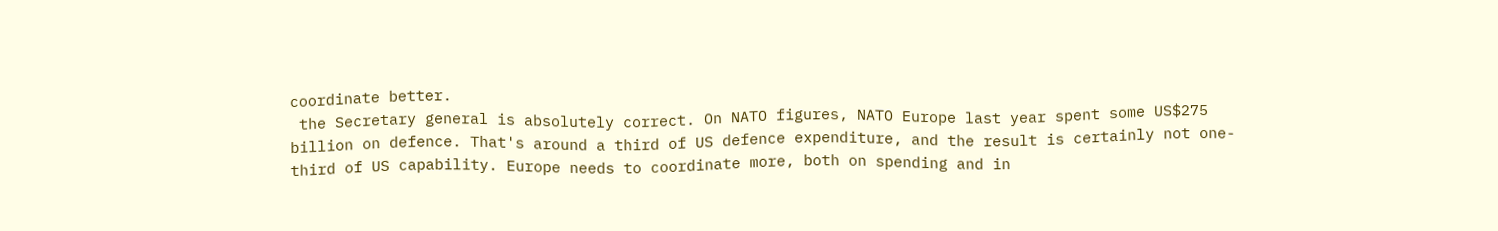coordinate better.
 the Secretary general is absolutely correct. On NATO figures, NATO Europe last year spent some US$275 billion on defence. That's around a third of US defence expenditure, and the result is certainly not one-third of US capability. Europe needs to coordinate more, both on spending and in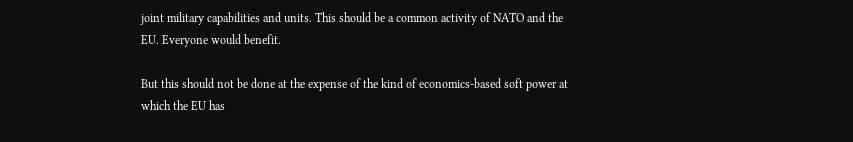joint military capabilities and units. This should be a common activity of NATO and the EU. Everyone would benefit.

But this should not be done at the expense of the kind of economics-based soft power at which the EU has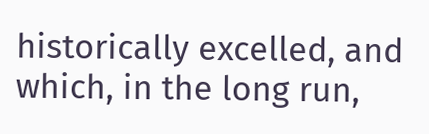historically excelled, and which, in the long run,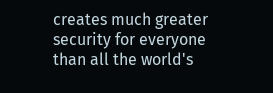creates much greater security for everyone than all the world's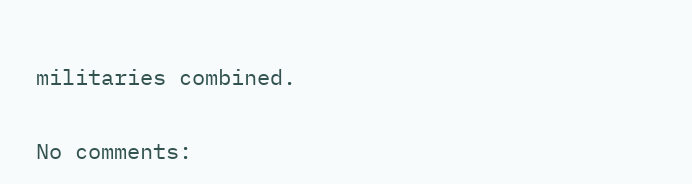militaries combined.

No comments: